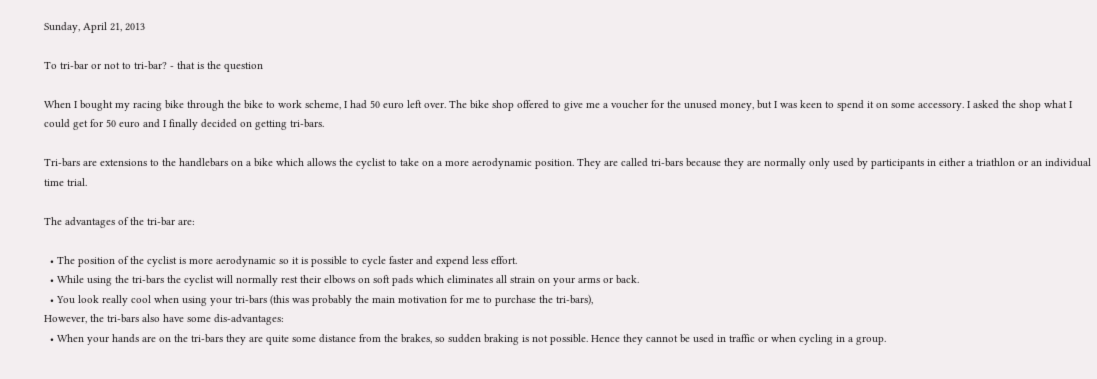Sunday, April 21, 2013

To tri-bar or not to tri-bar? - that is the question

When I bought my racing bike through the bike to work scheme, I had 50 euro left over. The bike shop offered to give me a voucher for the unused money, but I was keen to spend it on some accessory. I asked the shop what I could get for 50 euro and I finally decided on getting tri-bars.

Tri-bars are extensions to the handlebars on a bike which allows the cyclist to take on a more aerodynamic position. They are called tri-bars because they are normally only used by participants in either a triathlon or an individual time trial.

The advantages of the tri-bar are:

  • The position of the cyclist is more aerodynamic so it is possible to cycle faster and expend less effort.
  • While using the tri-bars the cyclist will normally rest their elbows on soft pads which eliminates all strain on your arms or back.
  • You look really cool when using your tri-bars (this was probably the main motivation for me to purchase the tri-bars),
However, the tri-bars also have some dis-advantages:
  • When your hands are on the tri-bars they are quite some distance from the brakes, so sudden braking is not possible. Hence they cannot be used in traffic or when cycling in a group.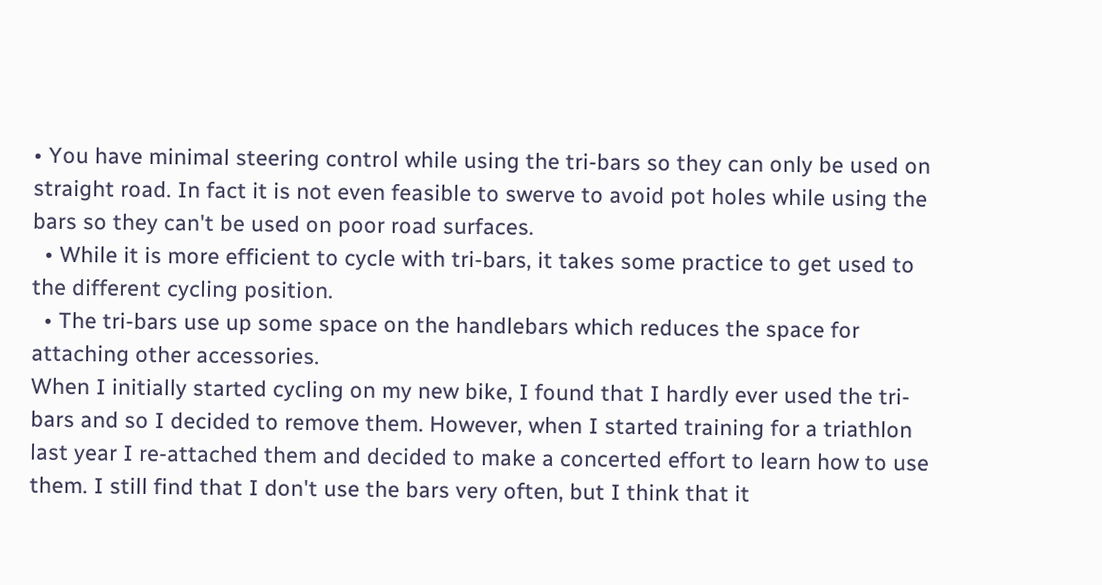• You have minimal steering control while using the tri-bars so they can only be used on straight road. In fact it is not even feasible to swerve to avoid pot holes while using the bars so they can't be used on poor road surfaces.
  • While it is more efficient to cycle with tri-bars, it takes some practice to get used to the different cycling position.
  • The tri-bars use up some space on the handlebars which reduces the space for attaching other accessories.
When I initially started cycling on my new bike, I found that I hardly ever used the tri-bars and so I decided to remove them. However, when I started training for a triathlon last year I re-attached them and decided to make a concerted effort to learn how to use them. I still find that I don't use the bars very often, but I think that it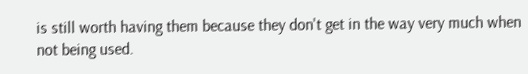is still worth having them because they don't get in the way very much when not being used.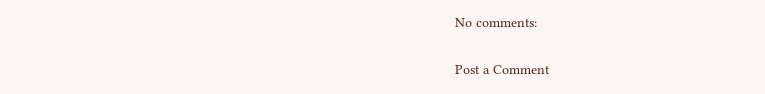No comments:

Post a Comment